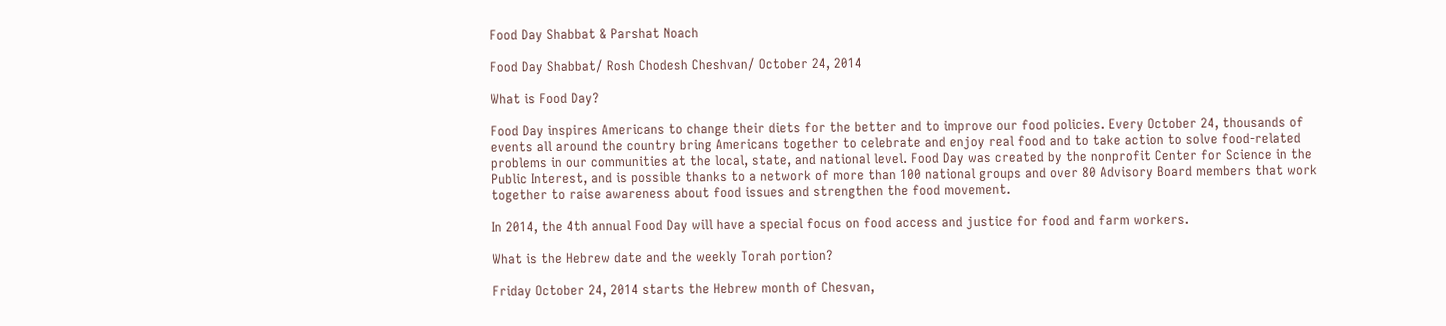Food Day Shabbat & Parshat Noach

Food Day Shabbat/ Rosh Chodesh Cheshvan/ October 24, 2014

What is Food Day?

Food Day inspires Americans to change their diets for the better and to improve our food policies. Every October 24, thousands of events all around the country bring Americans together to celebrate and enjoy real food and to take action to solve food-related problems in our communities at the local, state, and national level. Food Day was created by the nonprofit Center for Science in the Public Interest, and is possible thanks to a network of more than 100 national groups and over 80 Advisory Board members that work together to raise awareness about food issues and strengthen the food movement.

In 2014, the 4th annual Food Day will have a special focus on food access and justice for food and farm workers.

What is the Hebrew date and the weekly Torah portion?

Friday October 24, 2014 starts the Hebrew month of Chesvan,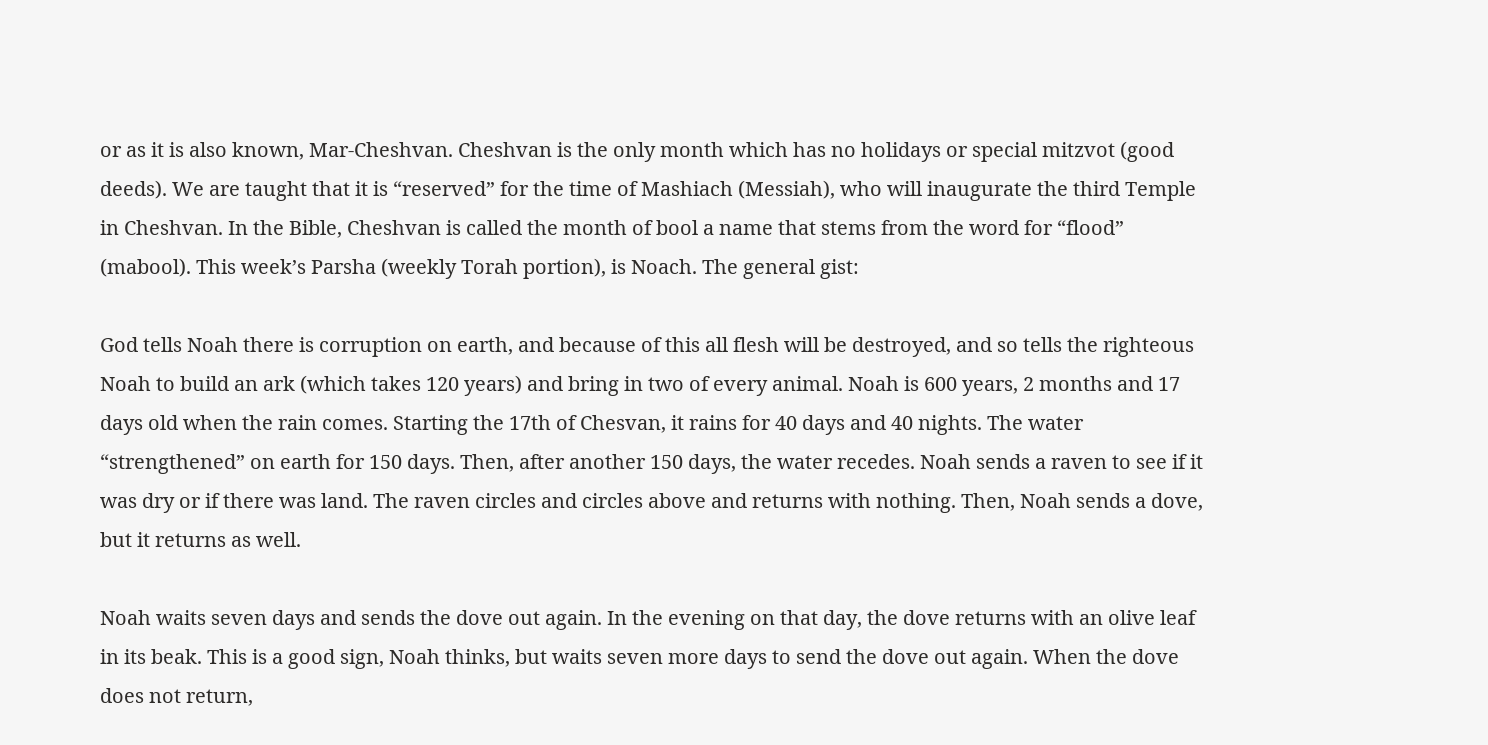or as it is also known, Mar-Cheshvan. Cheshvan is the only month which has no holidays or special mitzvot (good deeds). We are taught that it is “reserved” for the time of Mashiach (Messiah), who will inaugurate the third Temple in Cheshvan. In the Bible, Cheshvan is called the month of bool a name that stems from the word for “flood” (mabool). This week’s Parsha (weekly Torah portion), is Noach. The general gist:

God tells Noah there is corruption on earth, and because of this all flesh will be destroyed, and so tells the righteous Noah to build an ark (which takes 120 years) and bring in two of every animal. Noah is 600 years, 2 months and 17 days old when the rain comes. Starting the 17th of Chesvan, it rains for 40 days and 40 nights. The water “strengthened” on earth for 150 days. Then, after another 150 days, the water recedes. Noah sends a raven to see if it was dry or if there was land. The raven circles and circles above and returns with nothing. Then, Noah sends a dove, but it returns as well.

Noah waits seven days and sends the dove out again. In the evening on that day, the dove returns with an olive leaf in its beak. This is a good sign, Noah thinks, but waits seven more days to send the dove out again. When the dove does not return,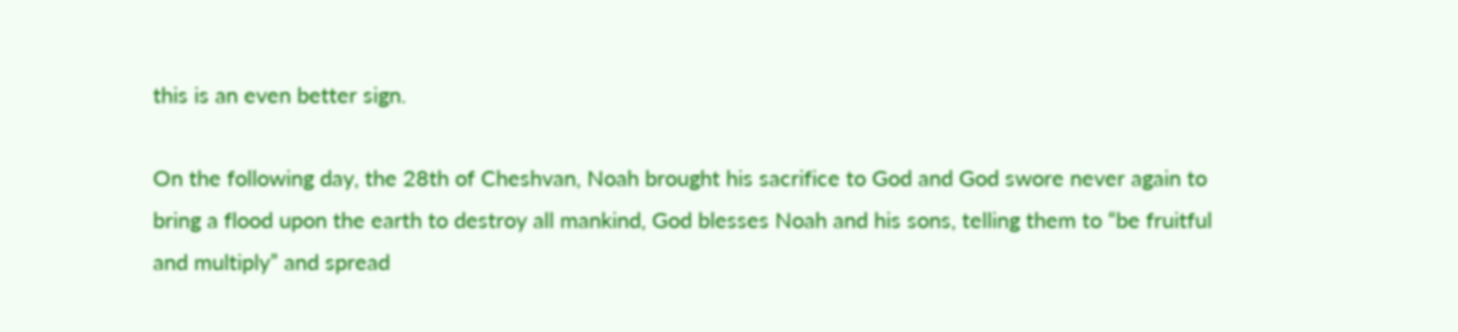this is an even better sign.

On the following day, the 28th of Cheshvan, Noah brought his sacrifice to God and God swore never again to bring a flood upon the earth to destroy all mankind, God blesses Noah and his sons, telling them to “be fruitful and multiply” and spread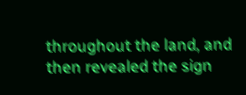throughout the land, and then revealed the sign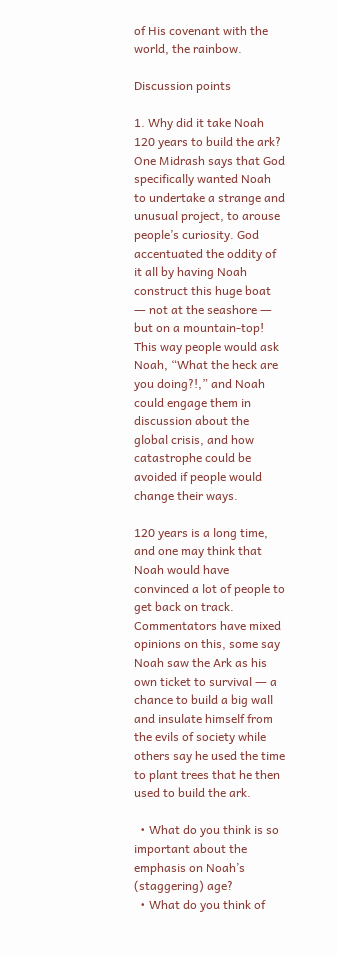of His covenant with the world, the rainbow.

Discussion points

1. Why did it take Noah 120 years to build the ark? One Midrash says that God specifically wanted Noah to undertake a strange and unusual project, to arouse people’s curiosity. God accentuated the oddity of it all by having Noah construct this huge boat ― not at the seashore ― but on a mountain-top! This way people would ask Noah, “What the heck are you doing?!,” and Noah could engage them in discussion about the global crisis, and how catastrophe could be avoided if people would change their ways.

120 years is a long time, and one may think that Noah would have convinced a lot of people to get back on track. Commentators have mixed opinions on this, some say Noah saw the Ark as his own ticket to survival ― a chance to build a big wall and insulate himself from the evils of society while others say he used the time to plant trees that he then used to build the ark.

  • What do you think is so important about the emphasis on Noah’s (staggering) age?
  • What do you think of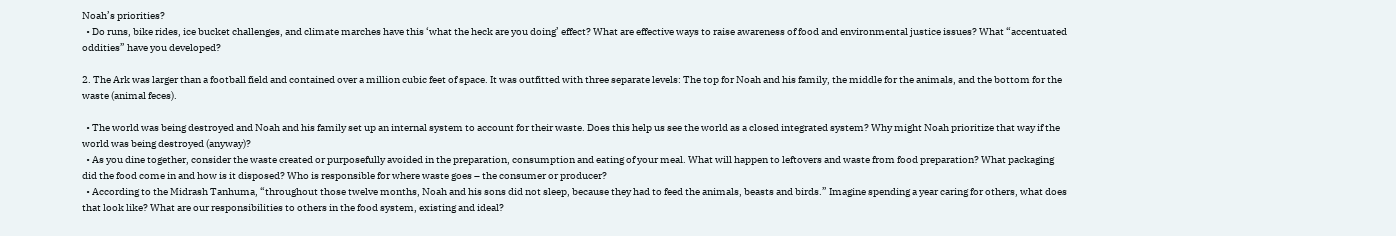Noah’s priorities?
  • Do runs, bike rides, ice bucket challenges, and climate marches have this ‘what the heck are you doing’ effect? What are effective ways to raise awareness of food and environmental justice issues? What “accentuated oddities” have you developed?

2. The Ark was larger than a football field and contained over a million cubic feet of space. It was outfitted with three separate levels: The top for Noah and his family, the middle for the animals, and the bottom for the waste (animal feces).

  • The world was being destroyed and Noah and his family set up an internal system to account for their waste. Does this help us see the world as a closed integrated system? Why might Noah prioritize that way if the world was being destroyed (anyway)?
  • As you dine together, consider the waste created or purposefully avoided in the preparation, consumption and eating of your meal. What will happen to leftovers and waste from food preparation? What packaging did the food come in and how is it disposed? Who is responsible for where waste goes – the consumer or producer?
  • According to the Midrash Tanhuma, “throughout those twelve months, Noah and his sons did not sleep, because they had to feed the animals, beasts and birds.” Imagine spending a year caring for others, what does that look like? What are our responsibilities to others in the food system, existing and ideal?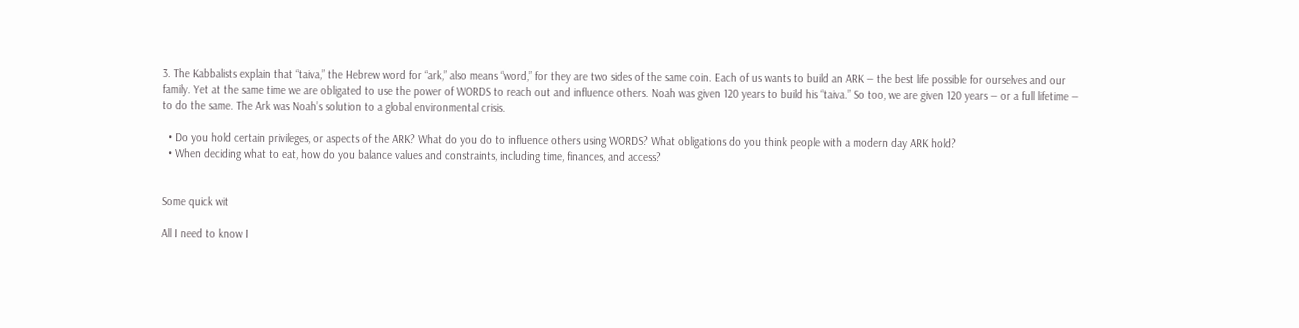3. The Kabbalists explain that “taiva,” the Hebrew word for “ark,” also means “word,” for they are two sides of the same coin. Each of us wants to build an ARK ― the best life possible for ourselves and our family. Yet at the same time we are obligated to use the power of WORDS to reach out and influence others. Noah was given 120 years to build his “taiva.” So too, we are given 120 years ― or a full lifetime ― to do the same. The Ark was Noah’s solution to a global environmental crisis.

  • Do you hold certain privileges, or aspects of the ARK? What do you do to influence others using WORDS? What obligations do you think people with a modern day ARK hold?
  • When deciding what to eat, how do you balance values and constraints, including time, finances, and access?


Some quick wit

All I need to know I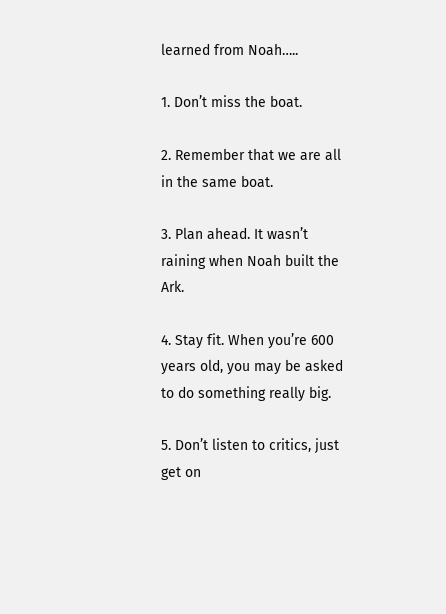learned from Noah…..

1. Don’t miss the boat.

2. Remember that we are all in the same boat.

3. Plan ahead. It wasn’t raining when Noah built the Ark.

4. Stay fit. When you’re 600 years old, you may be asked to do something really big.

5. Don’t listen to critics, just get on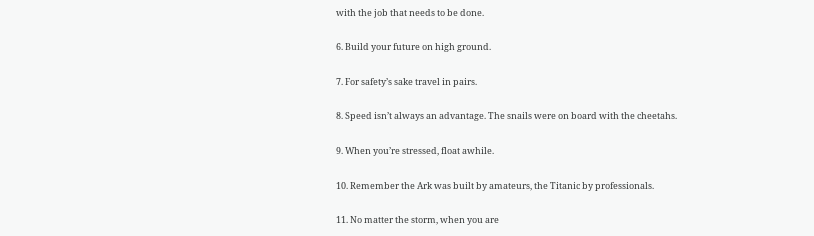with the job that needs to be done.

6. Build your future on high ground.

7. For safety’s sake travel in pairs.

8. Speed isn’t always an advantage. The snails were on board with the cheetahs.

9. When you’re stressed, float awhile.

10. Remember the Ark was built by amateurs, the Titanic by professionals.

11. No matter the storm, when you are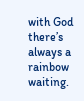with God there’s always a rainbow waiting.